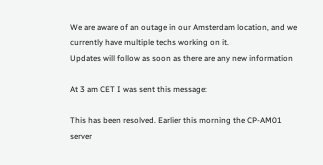We are aware of an outage in our Amsterdam location, and we currently have multiple techs working on it.
Updates will follow as soon as there are any new information

At 3 am CET I was sent this message:

This has been resolved. Earlier this morning the CP-AM01 server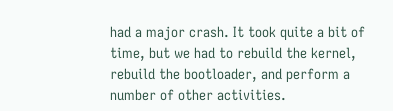had a major crash. It took quite a bit of time, but we had to rebuild the kernel, rebuild the bootloader, and perform a number of other activities.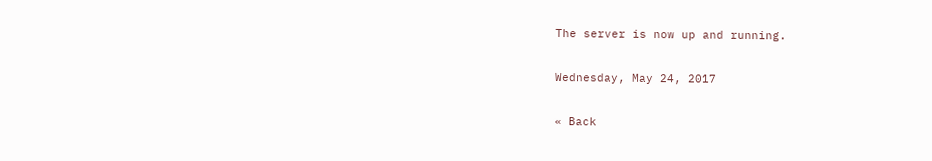The server is now up and running.

Wednesday, May 24, 2017

« Back